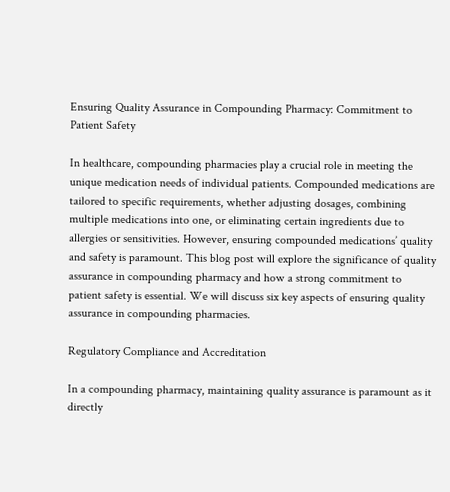Ensuring Quality Assurance in Compounding Pharmacy: Commitment to Patient Safety

In healthcare, compounding pharmacies play a crucial role in meeting the unique medication needs of individual patients. Compounded medications are tailored to specific requirements, whether adjusting dosages, combining multiple medications into one, or eliminating certain ingredients due to allergies or sensitivities. However, ensuring compounded medications’ quality and safety is paramount. This blog post will explore the significance of quality assurance in compounding pharmacy and how a strong commitment to patient safety is essential. We will discuss six key aspects of ensuring quality assurance in compounding pharmacies.

Regulatory Compliance and Accreditation

In a compounding pharmacy, maintaining quality assurance is paramount as it directly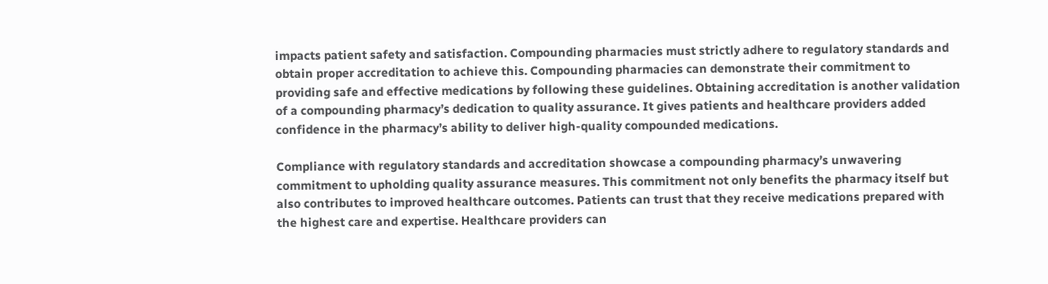impacts patient safety and satisfaction. Compounding pharmacies must strictly adhere to regulatory standards and obtain proper accreditation to achieve this. Compounding pharmacies can demonstrate their commitment to providing safe and effective medications by following these guidelines. Obtaining accreditation is another validation of a compounding pharmacy’s dedication to quality assurance. It gives patients and healthcare providers added confidence in the pharmacy’s ability to deliver high-quality compounded medications.

Compliance with regulatory standards and accreditation showcase a compounding pharmacy’s unwavering commitment to upholding quality assurance measures. This commitment not only benefits the pharmacy itself but also contributes to improved healthcare outcomes. Patients can trust that they receive medications prepared with the highest care and expertise. Healthcare providers can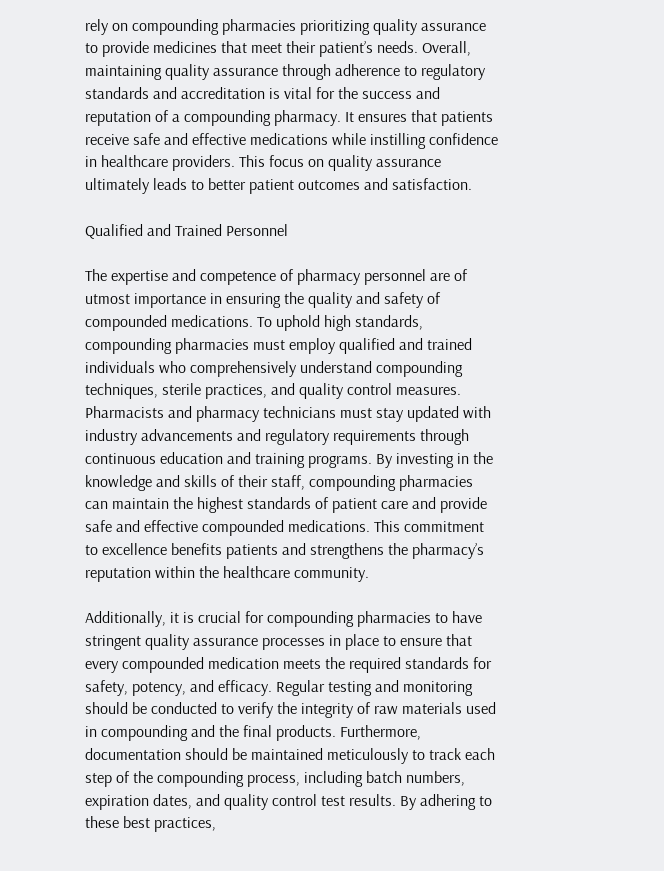rely on compounding pharmacies prioritizing quality assurance to provide medicines that meet their patient’s needs. Overall, maintaining quality assurance through adherence to regulatory standards and accreditation is vital for the success and reputation of a compounding pharmacy. It ensures that patients receive safe and effective medications while instilling confidence in healthcare providers. This focus on quality assurance ultimately leads to better patient outcomes and satisfaction.

Qualified and Trained Personnel

The expertise and competence of pharmacy personnel are of utmost importance in ensuring the quality and safety of compounded medications. To uphold high standards, compounding pharmacies must employ qualified and trained individuals who comprehensively understand compounding techniques, sterile practices, and quality control measures. Pharmacists and pharmacy technicians must stay updated with industry advancements and regulatory requirements through continuous education and training programs. By investing in the knowledge and skills of their staff, compounding pharmacies can maintain the highest standards of patient care and provide safe and effective compounded medications. This commitment to excellence benefits patients and strengthens the pharmacy’s reputation within the healthcare community.

Additionally, it is crucial for compounding pharmacies to have stringent quality assurance processes in place to ensure that every compounded medication meets the required standards for safety, potency, and efficacy. Regular testing and monitoring should be conducted to verify the integrity of raw materials used in compounding and the final products. Furthermore, documentation should be maintained meticulously to track each step of the compounding process, including batch numbers, expiration dates, and quality control test results. By adhering to these best practices,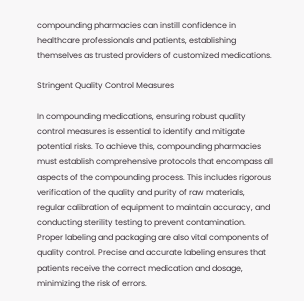compounding pharmacies can instill confidence in healthcare professionals and patients, establishing themselves as trusted providers of customized medications.

Stringent Quality Control Measures

In compounding medications, ensuring robust quality control measures is essential to identify and mitigate potential risks. To achieve this, compounding pharmacies must establish comprehensive protocols that encompass all aspects of the compounding process. This includes rigorous verification of the quality and purity of raw materials, regular calibration of equipment to maintain accuracy, and conducting sterility testing to prevent contamination. Proper labeling and packaging are also vital components of quality control. Precise and accurate labeling ensures that patients receive the correct medication and dosage, minimizing the risk of errors.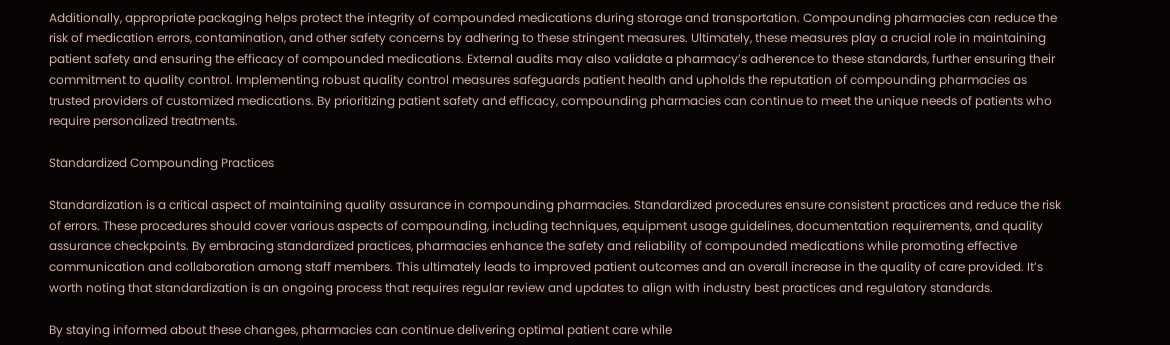Additionally, appropriate packaging helps protect the integrity of compounded medications during storage and transportation. Compounding pharmacies can reduce the risk of medication errors, contamination, and other safety concerns by adhering to these stringent measures. Ultimately, these measures play a crucial role in maintaining patient safety and ensuring the efficacy of compounded medications. External audits may also validate a pharmacy’s adherence to these standards, further ensuring their commitment to quality control. Implementing robust quality control measures safeguards patient health and upholds the reputation of compounding pharmacies as trusted providers of customized medications. By prioritizing patient safety and efficacy, compounding pharmacies can continue to meet the unique needs of patients who require personalized treatments.

Standardized Compounding Practices

Standardization is a critical aspect of maintaining quality assurance in compounding pharmacies. Standardized procedures ensure consistent practices and reduce the risk of errors. These procedures should cover various aspects of compounding, including techniques, equipment usage guidelines, documentation requirements, and quality assurance checkpoints. By embracing standardized practices, pharmacies enhance the safety and reliability of compounded medications while promoting effective communication and collaboration among staff members. This ultimately leads to improved patient outcomes and an overall increase in the quality of care provided. It’s worth noting that standardization is an ongoing process that requires regular review and updates to align with industry best practices and regulatory standards.

By staying informed about these changes, pharmacies can continue delivering optimal patient care while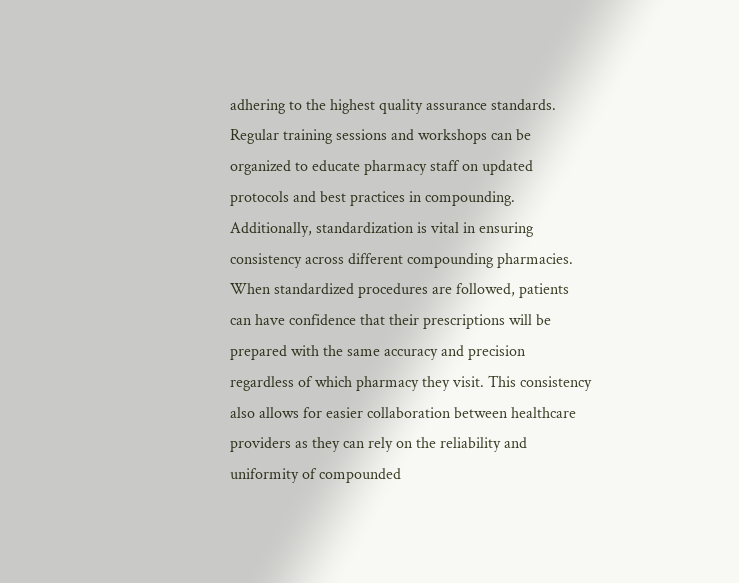adhering to the highest quality assurance standards. Regular training sessions and workshops can be organized to educate pharmacy staff on updated protocols and best practices in compounding. Additionally, standardization is vital in ensuring consistency across different compounding pharmacies. When standardized procedures are followed, patients can have confidence that their prescriptions will be prepared with the same accuracy and precision regardless of which pharmacy they visit. This consistency also allows for easier collaboration between healthcare providers as they can rely on the reliability and uniformity of compounded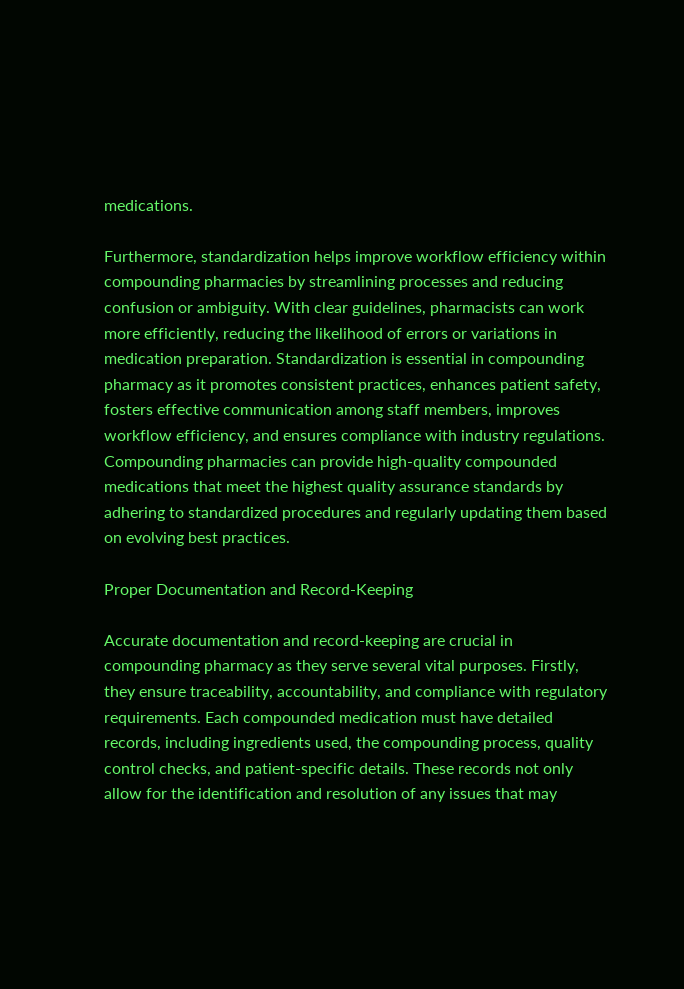medications.

Furthermore, standardization helps improve workflow efficiency within compounding pharmacies by streamlining processes and reducing confusion or ambiguity. With clear guidelines, pharmacists can work more efficiently, reducing the likelihood of errors or variations in medication preparation. Standardization is essential in compounding pharmacy as it promotes consistent practices, enhances patient safety, fosters effective communication among staff members, improves workflow efficiency, and ensures compliance with industry regulations. Compounding pharmacies can provide high-quality compounded medications that meet the highest quality assurance standards by adhering to standardized procedures and regularly updating them based on evolving best practices.

Proper Documentation and Record-Keeping

Accurate documentation and record-keeping are crucial in compounding pharmacy as they serve several vital purposes. Firstly, they ensure traceability, accountability, and compliance with regulatory requirements. Each compounded medication must have detailed records, including ingredients used, the compounding process, quality control checks, and patient-specific details. These records not only allow for the identification and resolution of any issues that may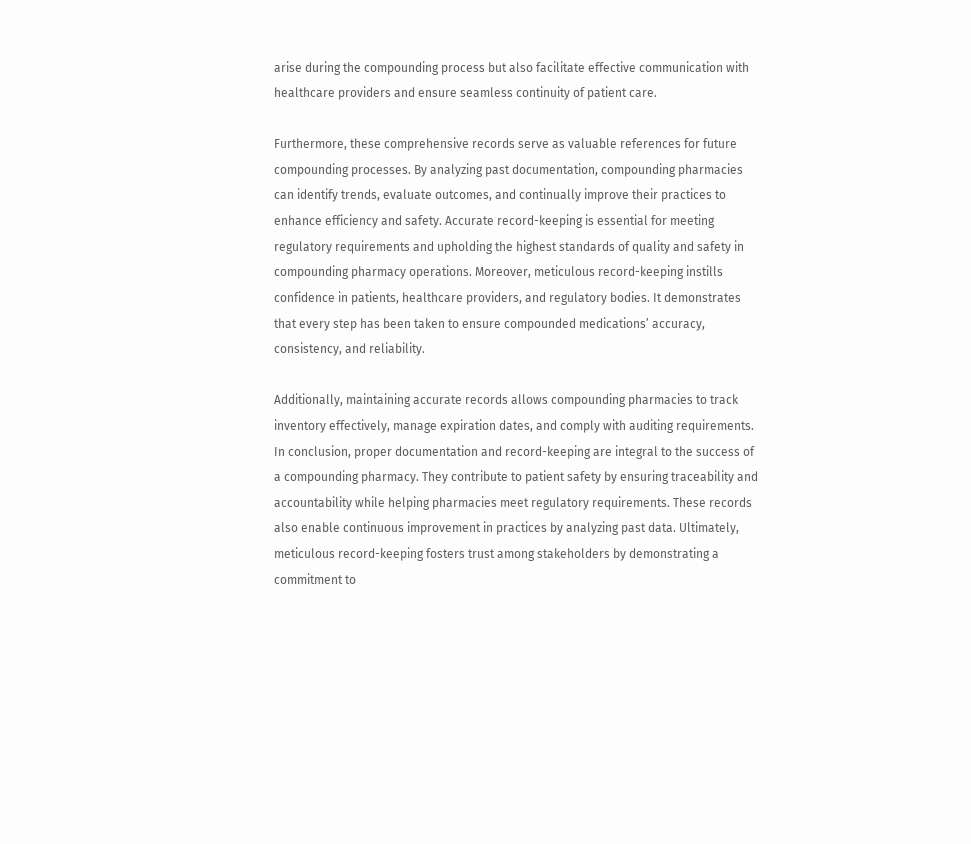arise during the compounding process but also facilitate effective communication with healthcare providers and ensure seamless continuity of patient care.

Furthermore, these comprehensive records serve as valuable references for future compounding processes. By analyzing past documentation, compounding pharmacies can identify trends, evaluate outcomes, and continually improve their practices to enhance efficiency and safety. Accurate record-keeping is essential for meeting regulatory requirements and upholding the highest standards of quality and safety in compounding pharmacy operations. Moreover, meticulous record-keeping instills confidence in patients, healthcare providers, and regulatory bodies. It demonstrates that every step has been taken to ensure compounded medications’ accuracy, consistency, and reliability.

Additionally, maintaining accurate records allows compounding pharmacies to track inventory effectively, manage expiration dates, and comply with auditing requirements. In conclusion, proper documentation and record-keeping are integral to the success of a compounding pharmacy. They contribute to patient safety by ensuring traceability and accountability while helping pharmacies meet regulatory requirements. These records also enable continuous improvement in practices by analyzing past data. Ultimately, meticulous record-keeping fosters trust among stakeholders by demonstrating a commitment to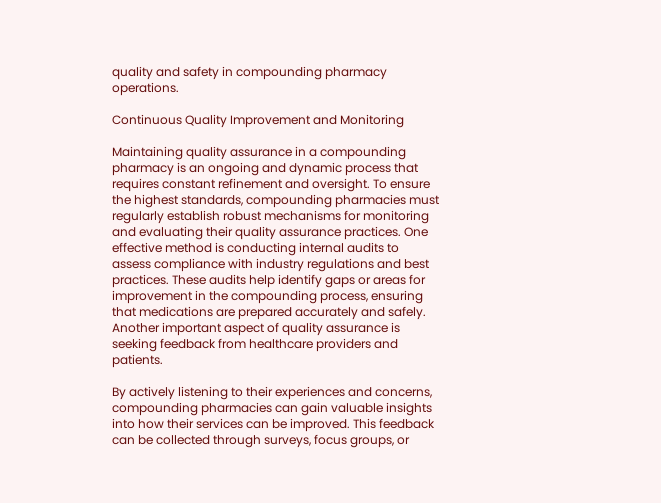quality and safety in compounding pharmacy operations.

Continuous Quality Improvement and Monitoring

Maintaining quality assurance in a compounding pharmacy is an ongoing and dynamic process that requires constant refinement and oversight. To ensure the highest standards, compounding pharmacies must regularly establish robust mechanisms for monitoring and evaluating their quality assurance practices. One effective method is conducting internal audits to assess compliance with industry regulations and best practices. These audits help identify gaps or areas for improvement in the compounding process, ensuring that medications are prepared accurately and safely. Another important aspect of quality assurance is seeking feedback from healthcare providers and patients.

By actively listening to their experiences and concerns, compounding pharmacies can gain valuable insights into how their services can be improved. This feedback can be collected through surveys, focus groups, or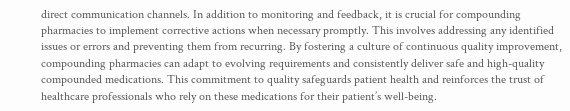direct communication channels. In addition to monitoring and feedback, it is crucial for compounding pharmacies to implement corrective actions when necessary promptly. This involves addressing any identified issues or errors and preventing them from recurring. By fostering a culture of continuous quality improvement, compounding pharmacies can adapt to evolving requirements and consistently deliver safe and high-quality compounded medications. This commitment to quality safeguards patient health and reinforces the trust of healthcare professionals who rely on these medications for their patient’s well-being.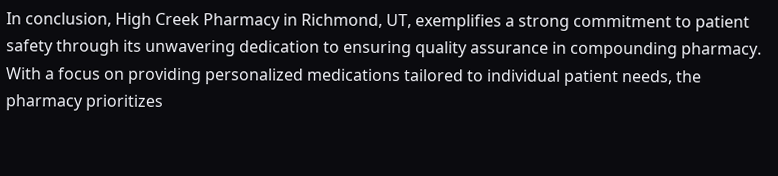In conclusion, High Creek Pharmacy in Richmond, UT, exemplifies a strong commitment to patient safety through its unwavering dedication to ensuring quality assurance in compounding pharmacy. With a focus on providing personalized medications tailored to individual patient needs, the pharmacy prioritizes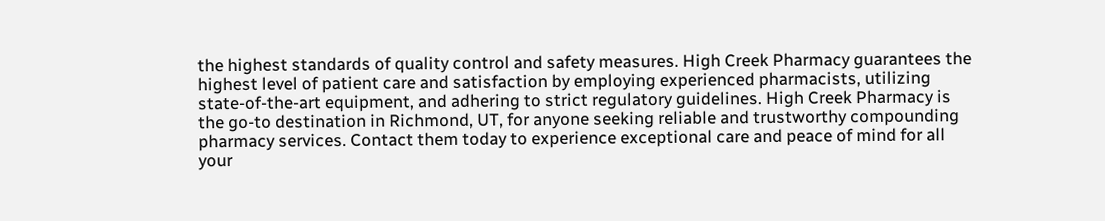the highest standards of quality control and safety measures. High Creek Pharmacy guarantees the highest level of patient care and satisfaction by employing experienced pharmacists, utilizing state-of-the-art equipment, and adhering to strict regulatory guidelines. High Creek Pharmacy is the go-to destination in Richmond, UT, for anyone seeking reliable and trustworthy compounding pharmacy services. Contact them today to experience exceptional care and peace of mind for all your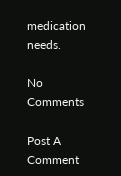medication needs.

No Comments

Post A Comment